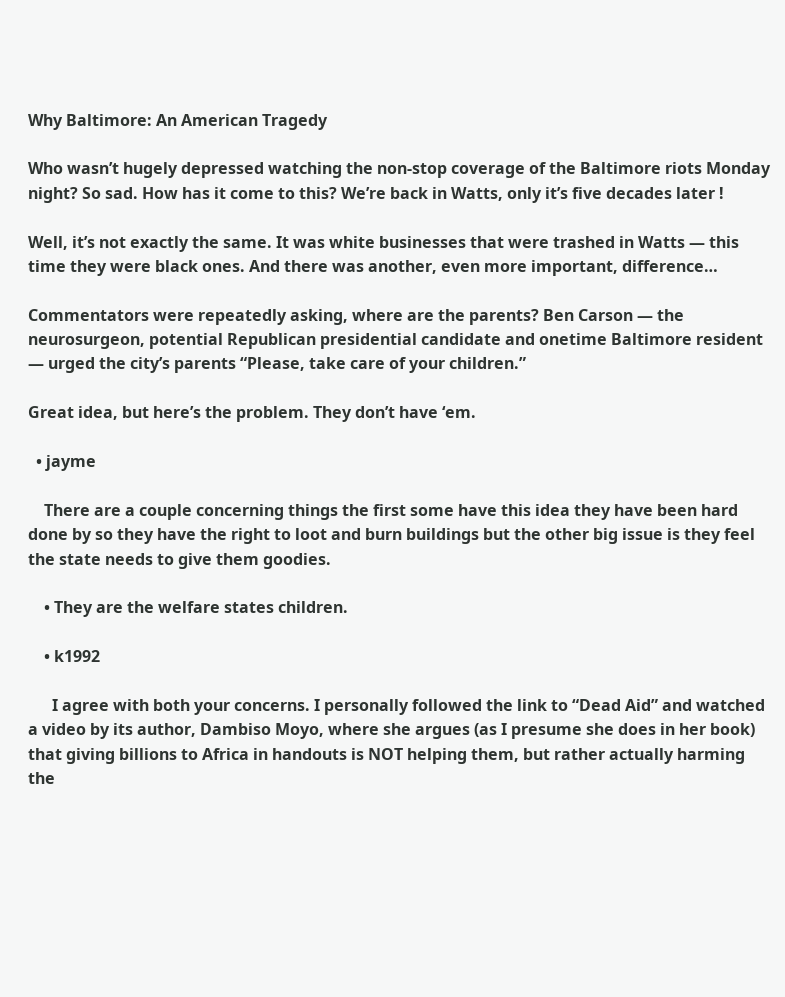Why Baltimore: An American Tragedy

Who wasn’t hugely depressed watching the non-stop coverage of the Baltimore riots Monday night? So sad. How has it come to this? We’re back in Watts, only it’s five decades later !

Well, it’s not exactly the same. It was white businesses that were trashed in Watts — this time they were black ones. And there was another, even more important, difference…

Commentators were repeatedly asking, where are the parents? Ben Carson — the neurosurgeon, potential Republican presidential candidate and onetime Baltimore resident — urged the city’s parents “Please, take care of your children.”

Great idea, but here’s the problem. They don’t have ‘em.

  • jayme

    There are a couple concerning things the first some have this idea they have been hard done by so they have the right to loot and burn buildings but the other big issue is they feel the state needs to give them goodies.

    • They are the welfare states children.

    • k1992

      I agree with both your concerns. I personally followed the link to “Dead Aid” and watched a video by its author, Dambiso Moyo, where she argues (as I presume she does in her book) that giving billions to Africa in handouts is NOT helping them, but rather actually harming the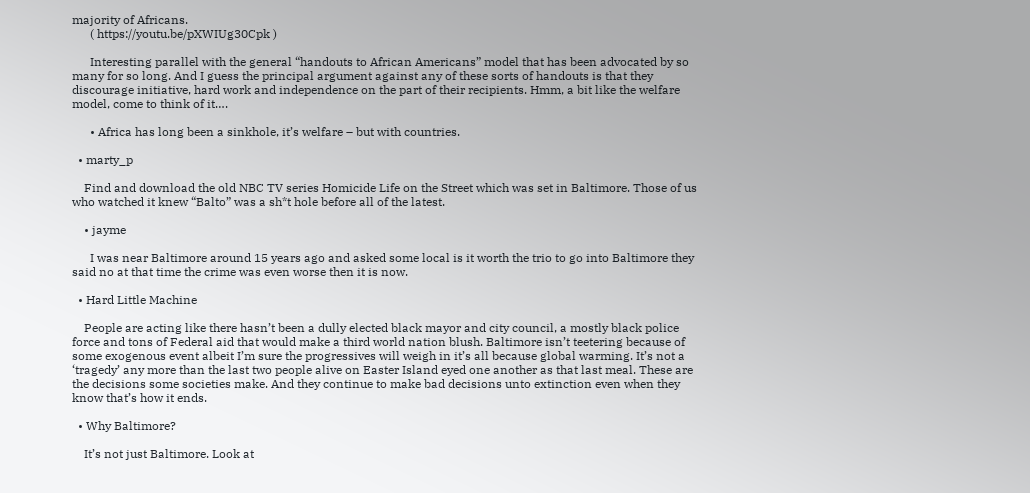majority of Africans.
      ( https://youtu.be/pXWIUg30Cpk )

      Interesting parallel with the general “handouts to African Americans” model that has been advocated by so many for so long. And I guess the principal argument against any of these sorts of handouts is that they discourage initiative, hard work and independence on the part of their recipients. Hmm, a bit like the welfare model, come to think of it….

      • Africa has long been a sinkhole, it’s welfare – but with countries.

  • marty_p

    Find and download the old NBC TV series Homicide Life on the Street which was set in Baltimore. Those of us who watched it knew “Balto” was a sh*t hole before all of the latest.

    • jayme

      I was near Baltimore around 15 years ago and asked some local is it worth the trio to go into Baltimore they said no at that time the crime was even worse then it is now.

  • Hard Little Machine

    People are acting like there hasn’t been a dully elected black mayor and city council, a mostly black police force and tons of Federal aid that would make a third world nation blush. Baltimore isn’t teetering because of some exogenous event albeit I’m sure the progressives will weigh in it’s all because global warming. It’s not a ‘tragedy’ any more than the last two people alive on Easter Island eyed one another as that last meal. These are the decisions some societies make. And they continue to make bad decisions unto extinction even when they know that’s how it ends.

  • Why Baltimore?

    It’s not just Baltimore. Look at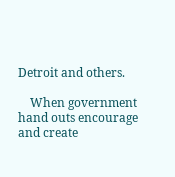Detroit and others.

    When government hand outs encourage and create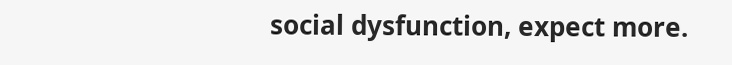social dysfunction, expect more.